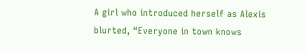A girl who introduced herself as Alexis blurted, “Everyone in town knows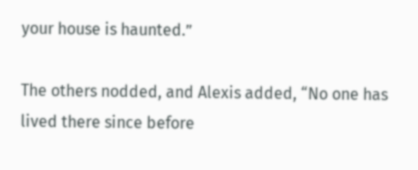your house is haunted.”

The others nodded, and Alexis added, “No one has lived there since before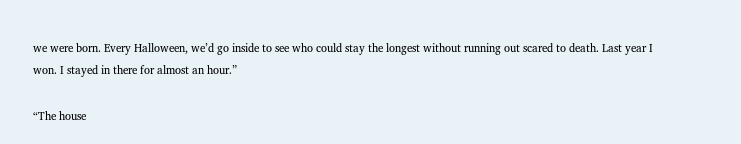we were born. Every Halloween, we’d go inside to see who could stay the longest without running out scared to death. Last year I won. I stayed in there for almost an hour.”

“The house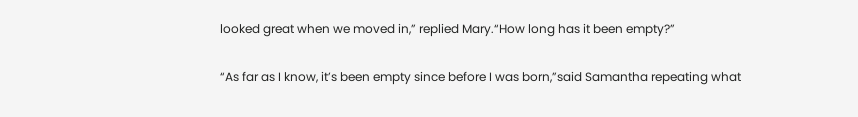looked great when we moved in,” replied Mary.“How long has it been empty?”

“As far as I know, it’s been empty since before I was born,”said Samantha repeating what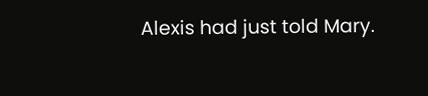Alexis had just told Mary.